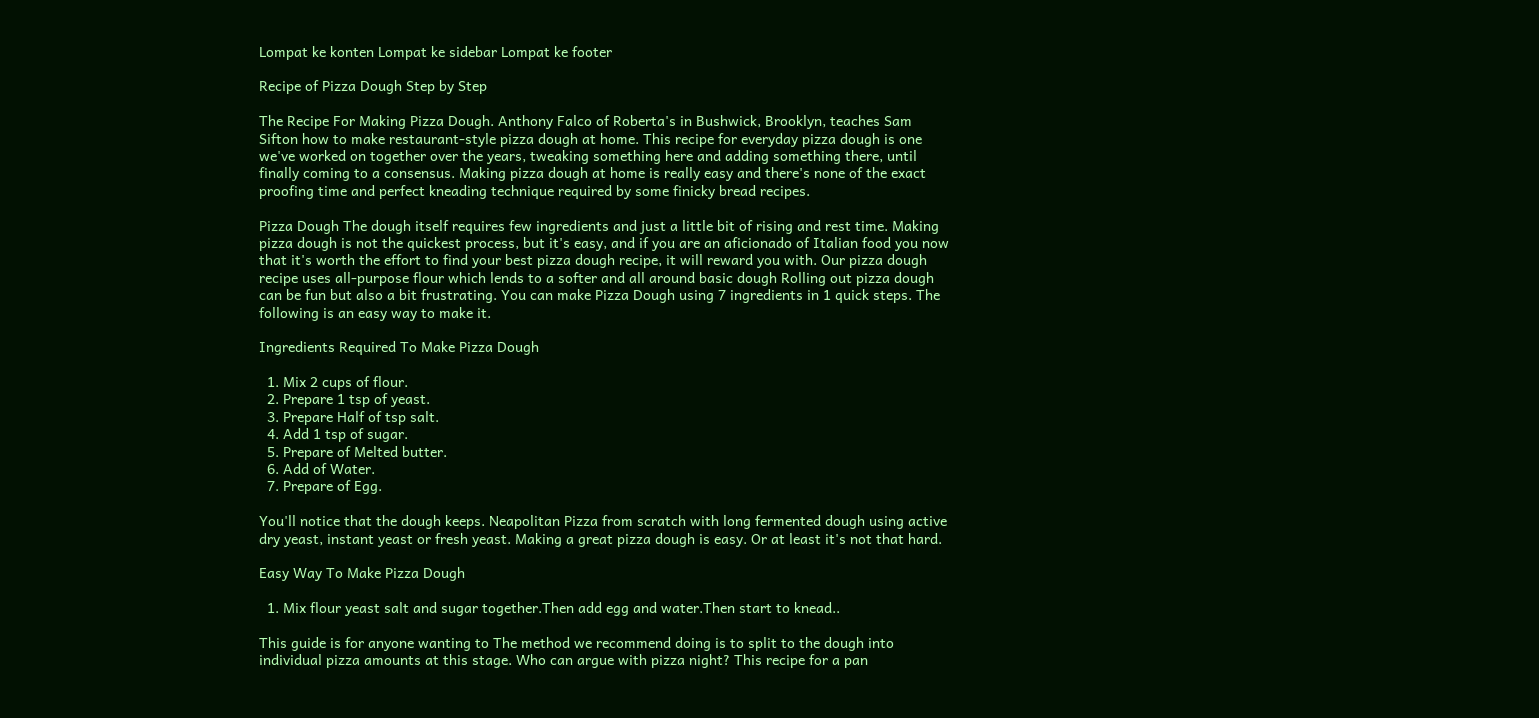Lompat ke konten Lompat ke sidebar Lompat ke footer

Recipe of Pizza Dough Step by Step

The Recipe For Making Pizza Dough. Anthony Falco of Roberta's in Bushwick, Brooklyn, teaches Sam Sifton how to make restaurant-style pizza dough at home. This recipe for everyday pizza dough is one we've worked on together over the years, tweaking something here and adding something there, until finally coming to a consensus. Making pizza dough at home is really easy and there's none of the exact proofing time and perfect kneading technique required by some finicky bread recipes.

Pizza Dough The dough itself requires few ingredients and just a little bit of rising and rest time. Making pizza dough is not the quickest process, but it's easy, and if you are an aficionado of Italian food you now that it's worth the effort to find your best pizza dough recipe, it will reward you with. Our pizza dough recipe uses all-purpose flour which lends to a softer and all around basic dough Rolling out pizza dough can be fun but also a bit frustrating. You can make Pizza Dough using 7 ingredients in 1 quick steps. The following is an easy way to make it.

Ingredients Required To Make Pizza Dough

  1. Mix 2 cups of flour.
  2. Prepare 1 tsp of yeast.
  3. Prepare Half of tsp salt.
  4. Add 1 tsp of sugar.
  5. Prepare of Melted butter.
  6. Add of Water.
  7. Prepare of Egg.

You'll notice that the dough keeps. Neapolitan Pizza from scratch with long fermented dough using active dry yeast, instant yeast or fresh yeast. Making a great pizza dough is easy. Or at least it's not that hard.

Easy Way To Make Pizza Dough

  1. Mix flour yeast salt and sugar together.Then add egg and water.Then start to knead..

This guide is for anyone wanting to The method we recommend doing is to split to the dough into individual pizza amounts at this stage. Who can argue with pizza night? This recipe for a pan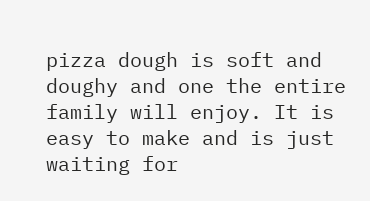pizza dough is soft and doughy and one the entire family will enjoy. It is easy to make and is just waiting for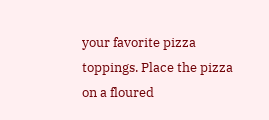your favorite pizza toppings. Place the pizza on a floured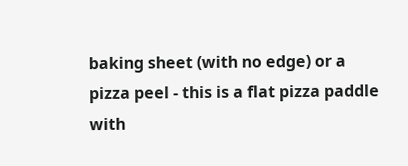baking sheet (with no edge) or a pizza peel - this is a flat pizza paddle with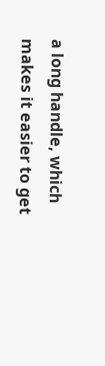a long handle, which makes it easier to get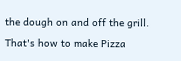the dough on and off the grill. That's how to make Pizza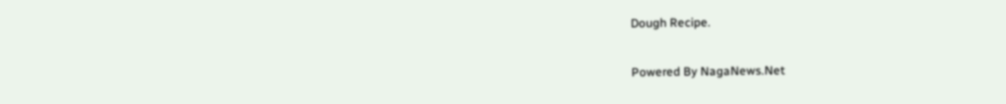Dough Recipe.

Powered By NagaNews.Net